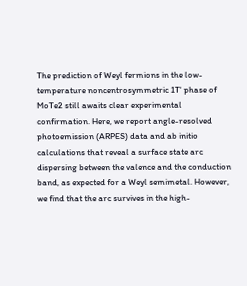The prediction of Weyl fermions in the low-temperature noncentrosymmetric 1T' phase of MoTe2 still awaits clear experimental confirmation. Here, we report angle-resolved photoemission (ARPES) data and ab initio calculations that reveal a surface state arc dispersing between the valence and the conduction band, as expected for a Weyl semimetal. However, we find that the arc survives in the high-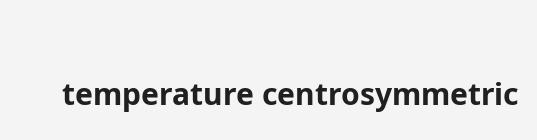temperature centrosymmetric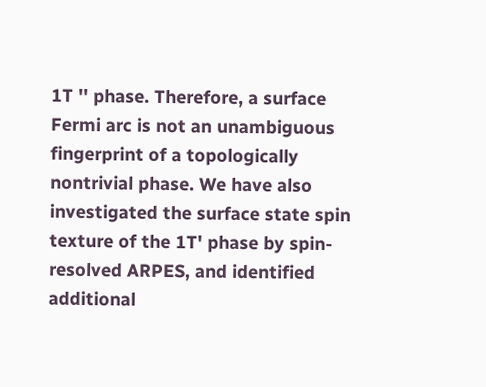1T '' phase. Therefore, a surface Fermi arc is not an unambiguous fingerprint of a topologically nontrivial phase. We have also investigated the surface state spin texture of the 1T' phase by spin-resolved ARPES, and identified additional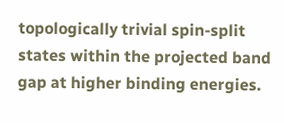topologically trivial spin-split states within the projected band gap at higher binding energies.